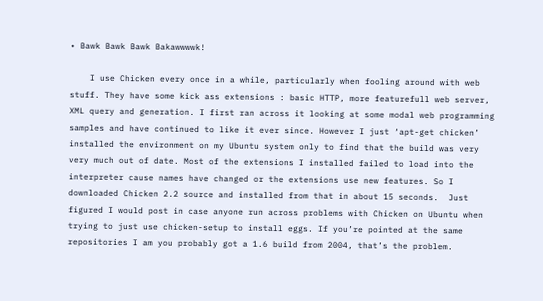• Bawk Bawk Bawk Bakawwwwk!

    I use Chicken every once in a while, particularly when fooling around with web stuff. They have some kick ass extensions : basic HTTP, more featurefull web server, XML query and generation. I first ran across it looking at some modal web programming samples and have continued to like it ever since. However I just ‘apt-get chicken’ installed the environment on my Ubuntu system only to find that the build was very very much out of date. Most of the extensions I installed failed to load into the interpreter cause names have changed or the extensions use new features. So I downloaded Chicken 2.2 source and installed from that in about 15 seconds.  Just figured I would post in case anyone run across problems with Chicken on Ubuntu when trying to just use chicken-setup to install eggs. If you’re pointed at the same repositories I am you probably got a 1.6 build from 2004, that’s the problem.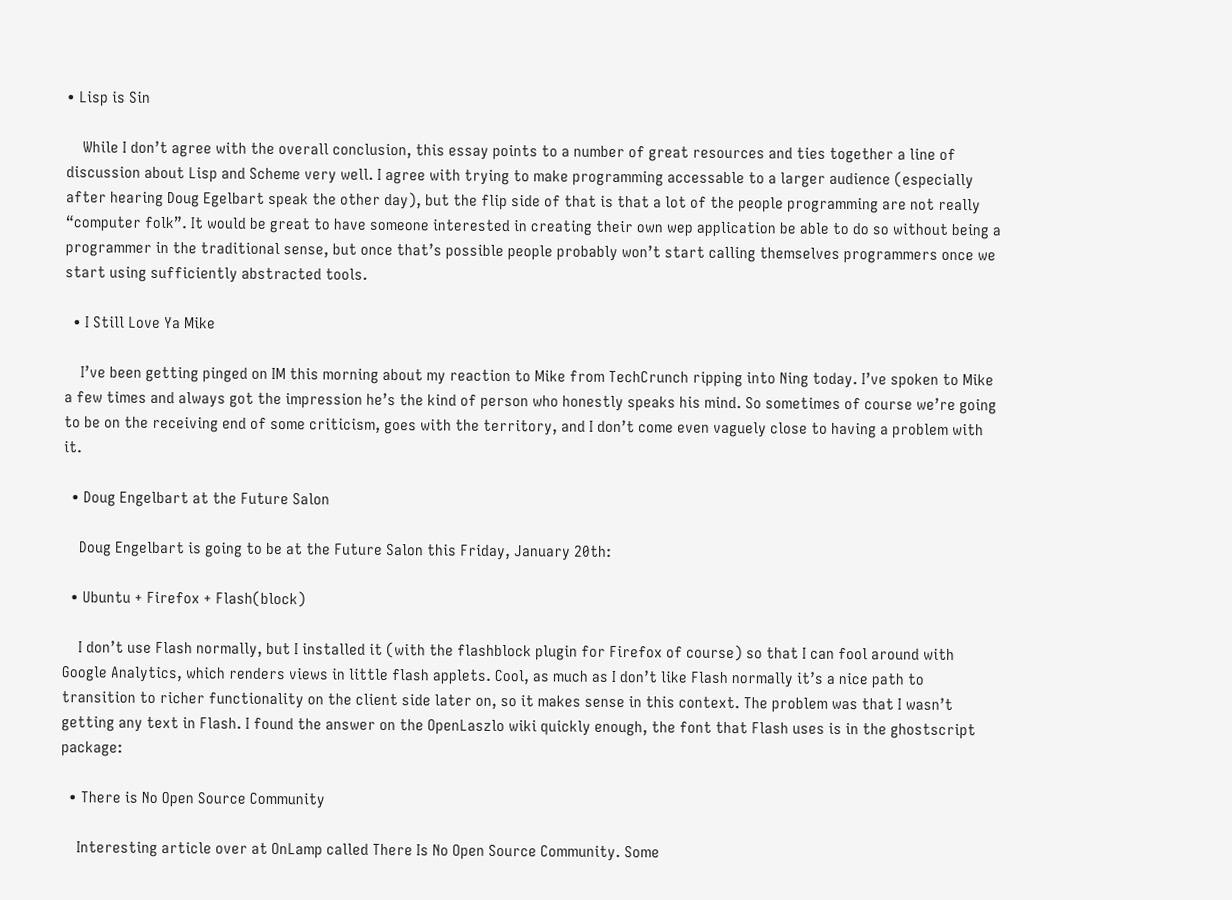• Lisp is Sin

    While I don’t agree with the overall conclusion, this essay points to a number of great resources and ties together a line of discussion about Lisp and Scheme very well. I agree with trying to make programming accessable to a larger audience (especially after hearing Doug Egelbart speak the other day), but the flip side of that is that a lot of the people programming are not really “computer folk”. It would be great to have someone interested in creating their own wep application be able to do so without being a programmer in the traditional sense, but once that’s possible people probably won’t start calling themselves programmers once we start using sufficiently abstracted tools.

  • I Still Love Ya Mike

    I’ve been getting pinged on IM this morning about my reaction to Mike from TechCrunch ripping into Ning today. I’ve spoken to Mike a few times and always got the impression he’s the kind of person who honestly speaks his mind. So sometimes of course we’re going to be on the receiving end of some criticism, goes with the territory, and I don’t come even vaguely close to having a problem with it.

  • Doug Engelbart at the Future Salon

    Doug Engelbart is going to be at the Future Salon this Friday, January 20th:

  • Ubuntu + Firefox + Flash(block)

    I don’t use Flash normally, but I installed it (with the flashblock plugin for Firefox of course) so that I can fool around with Google Analytics, which renders views in little flash applets. Cool, as much as I don’t like Flash normally it’s a nice path to transition to richer functionality on the client side later on, so it makes sense in this context. The problem was that I wasn’t getting any text in Flash. I found the answer on the OpenLaszlo wiki quickly enough, the font that Flash uses is in the ghostscript package:

  • There is No Open Source Community

    Interesting article over at OnLamp called There Is No Open Source Community. Some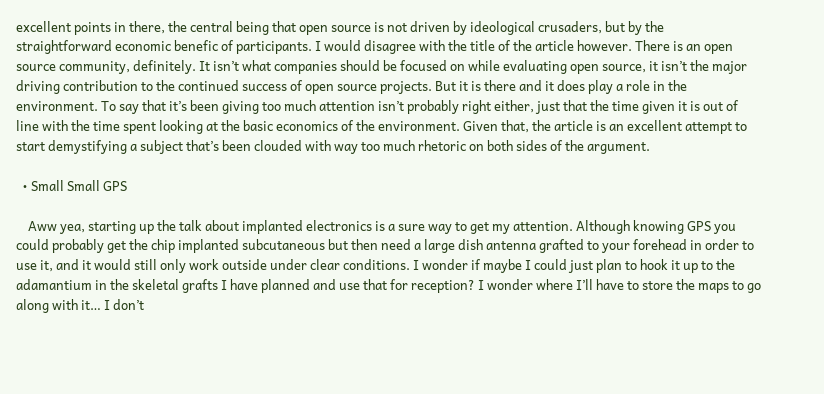excellent points in there, the central being that open source is not driven by ideological crusaders, but by the straightforward economic benefic of participants. I would disagree with the title of the article however. There is an open source community, definitely. It isn’t what companies should be focused on while evaluating open source, it isn’t the major driving contribution to the continued success of open source projects. But it is there and it does play a role in the environment. To say that it’s been giving too much attention isn’t probably right either, just that the time given it is out of line with the time spent looking at the basic economics of the environment. Given that, the article is an excellent attempt to start demystifying a subject that’s been clouded with way too much rhetoric on both sides of the argument.

  • Small Small GPS

    Aww yea, starting up the talk about implanted electronics is a sure way to get my attention. Although knowing GPS you could probably get the chip implanted subcutaneous but then need a large dish antenna grafted to your forehead in order to use it, and it would still only work outside under clear conditions. I wonder if maybe I could just plan to hook it up to the adamantium in the skeletal grafts I have planned and use that for reception? I wonder where I’ll have to store the maps to go along with it… I don’t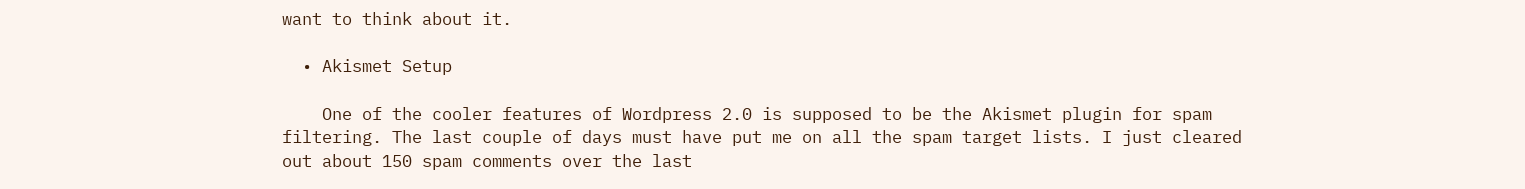want to think about it.

  • Akismet Setup

    One of the cooler features of Wordpress 2.0 is supposed to be the Akismet plugin for spam filtering. The last couple of days must have put me on all the spam target lists. I just cleared out about 150 spam comments over the last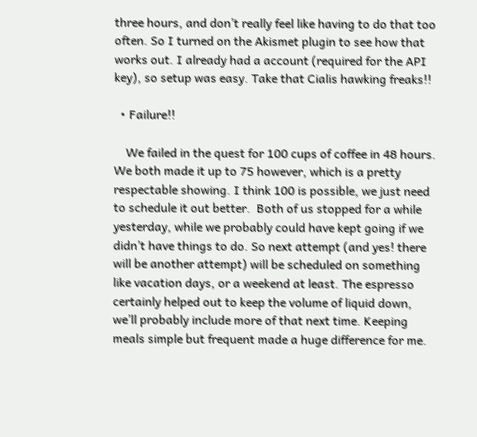three hours, and don’t really feel like having to do that too often. So I turned on the Akismet plugin to see how that works out. I already had a account (required for the API key), so setup was easy. Take that Cialis hawking freaks!!

  • Failure!!

    We failed in the quest for 100 cups of coffee in 48 hours. We both made it up to 75 however, which is a pretty respectable showing. I think 100 is possible, we just need to schedule it out better.  Both of us stopped for a while yesterday, while we probably could have kept going if we didn’t have things to do. So next attempt (and yes! there will be another attempt) will be scheduled on something like vacation days, or a weekend at least. The espresso certainly helped out to keep the volume of liquid down, we’ll probably include more of that next time. Keeping meals simple but frequent made a huge difference for me.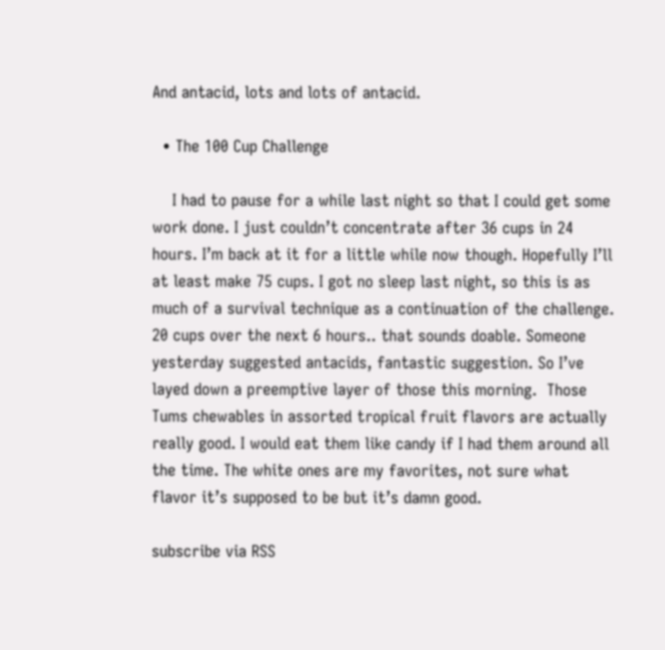And antacid, lots and lots of antacid.

  • The 100 Cup Challenge

    I had to pause for a while last night so that I could get some work done. I just couldn’t concentrate after 36 cups in 24 hours. I’m back at it for a little while now though. Hopefully I’ll at least make 75 cups. I got no sleep last night, so this is as much of a survival technique as a continuation of the challenge.  20 cups over the next 6 hours.. that sounds doable. Someone yesterday suggested antacids, fantastic suggestion. So I’ve layed down a preemptive layer of those this morning.  Those Tums chewables in assorted tropical fruit flavors are actually really good. I would eat them like candy if I had them around all the time. The white ones are my favorites, not sure what flavor it’s supposed to be but it’s damn good.

subscribe via RSS